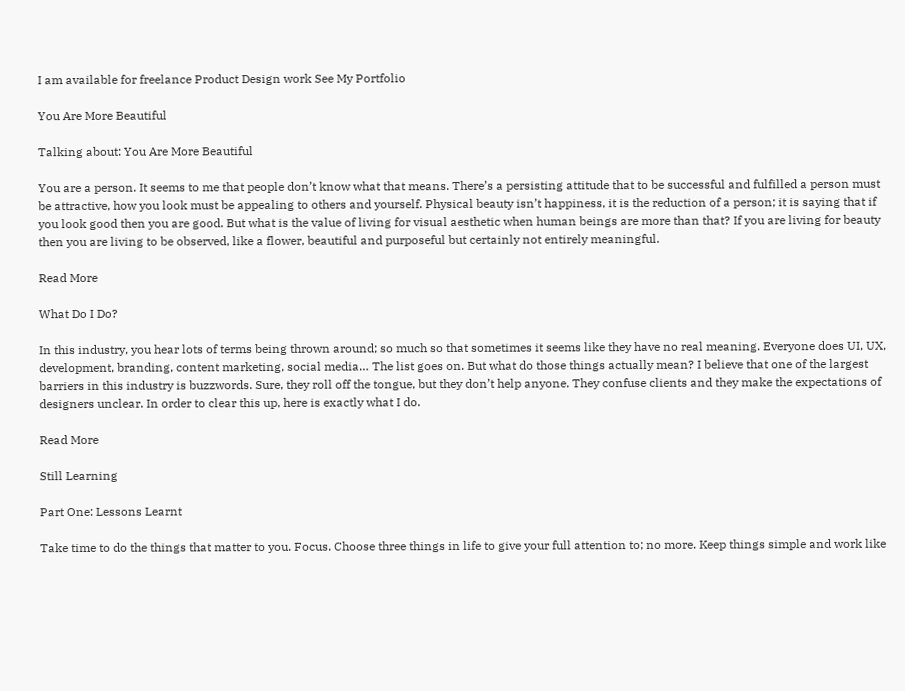I am available for freelance Product Design work See My Portfolio

You Are More Beautiful

Talking about: You Are More Beautiful

You are a person. It seems to me that people don’t know what that means. There’s a persisting attitude that to be successful and fulfilled a person must be attractive, how you look must be appealing to others and yourself. Physical beauty isn’t happiness, it is the reduction of a person; it is saying that if you look good then you are good. But what is the value of living for visual aesthetic when human beings are more than that? If you are living for beauty then you are living to be observed, like a flower, beautiful and purposeful but certainly not entirely meaningful.

Read More

What Do I Do?

In this industry, you hear lots of terms being thrown around; so much so that sometimes it seems like they have no real meaning. Everyone does UI, UX, development, branding, content marketing, social media… The list goes on. But what do those things actually mean? I believe that one of the largest barriers in this industry is buzzwords. Sure, they roll off the tongue, but they don’t help anyone. They confuse clients and they make the expectations of designers unclear. In order to clear this up, here is exactly what I do.

Read More

Still Learning

Part One: Lessons Learnt

Take time to do the things that matter to you. Focus. Choose three things in life to give your full attention to; no more. Keep things simple and work like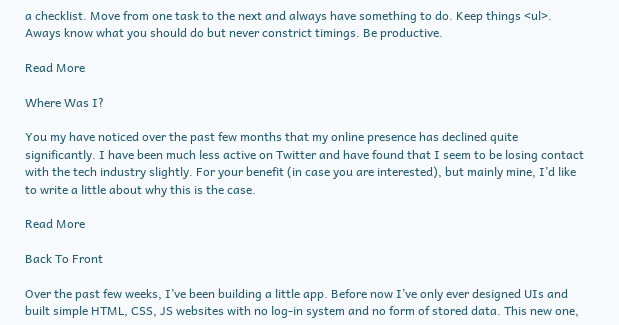a checklist. Move from one task to the next and always have something to do. Keep things <ul>. Aways know what you should do but never constrict timings. Be productive.

Read More

Where Was I?

You my have noticed over the past few months that my online presence has declined quite significantly. I have been much less active on Twitter and have found that I seem to be losing contact with the tech industry slightly. For your benefit (in case you are interested), but mainly mine, I’d like to write a little about why this is the case.

Read More

Back To Front

Over the past few weeks, I’ve been building a little app. Before now I’ve only ever designed UIs and built simple HTML, CSS, JS websites with no log-in system and no form of stored data. This new one,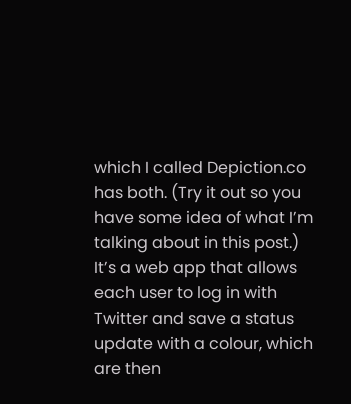which I called Depiction.co has both. (Try it out so you have some idea of what I’m talking about in this post.) It’s a web app that allows each user to log in with Twitter and save a status update with a colour, which are then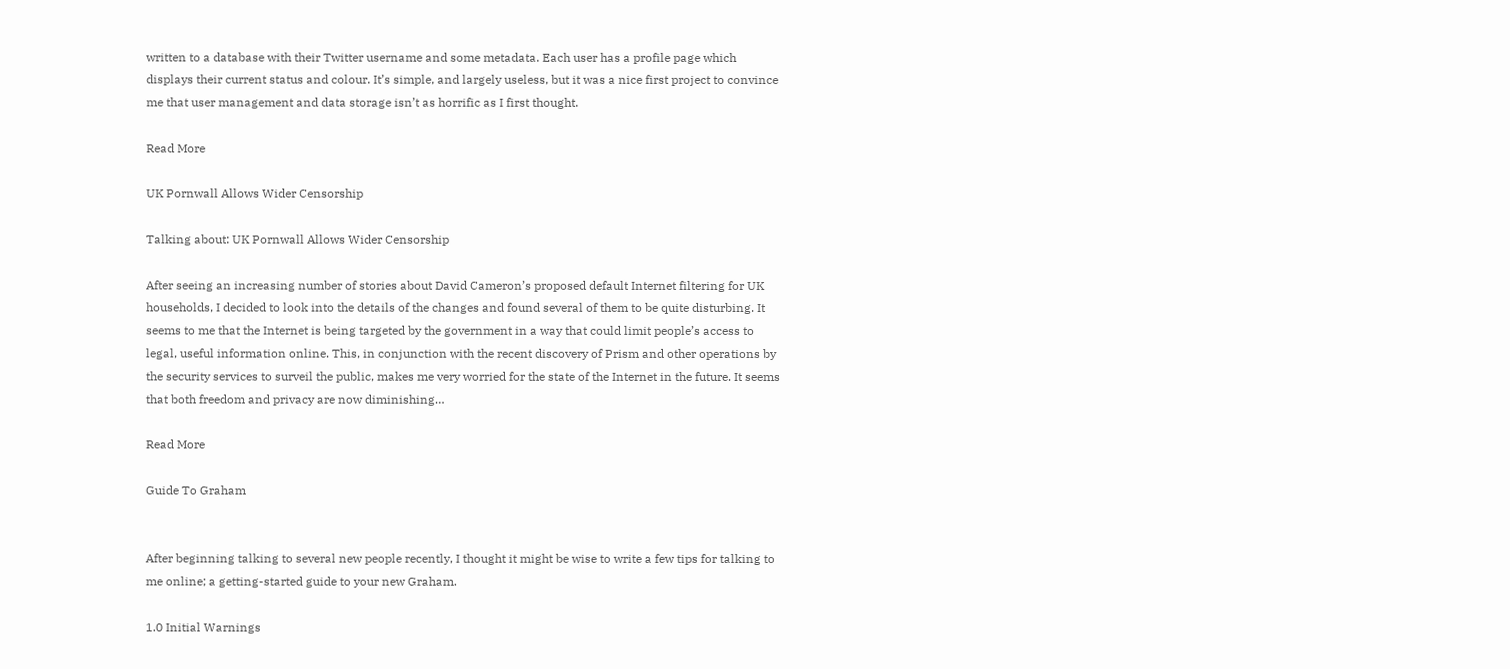written to a database with their Twitter username and some metadata. Each user has a profile page which displays their current status and colour. It’s simple, and largely useless, but it was a nice first project to convince me that user management and data storage isn’t as horrific as I first thought.

Read More

UK Pornwall Allows Wider Censorship

Talking about: UK Pornwall Allows Wider Censorship

After seeing an increasing number of stories about David Cameron’s proposed default Internet filtering for UK households, I decided to look into the details of the changes and found several of them to be quite disturbing. It seems to me that the Internet is being targeted by the government in a way that could limit people’s access to legal, useful information online. This, in conjunction with the recent discovery of Prism and other operations by the security services to surveil the public, makes me very worried for the state of the Internet in the future. It seems that both freedom and privacy are now diminishing…

Read More

Guide To Graham


After beginning talking to several new people recently, I thought it might be wise to write a few tips for talking to me online; a getting-started guide to your new Graham.

1.0 Initial Warnings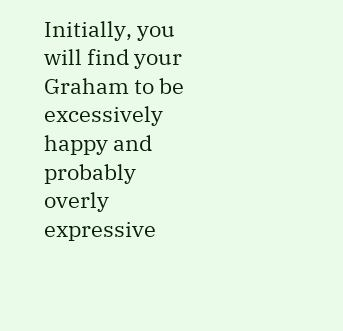Initially, you will find your Graham to be excessively happy and probably overly expressive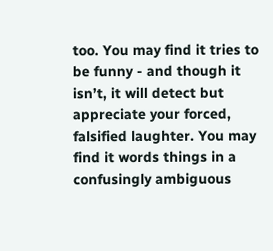too. You may find it tries to be funny - and though it isn’t, it will detect but appreciate your forced, falsified laughter. You may find it words things in a confusingly ambiguous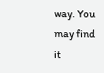way. You may find it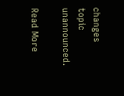changes topic unannounced.

Read More